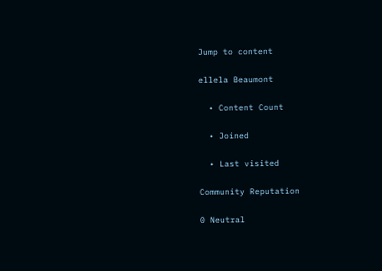Jump to content

ellela Beaumont

  • Content Count

  • Joined

  • Last visited

Community Reputation

0 Neutral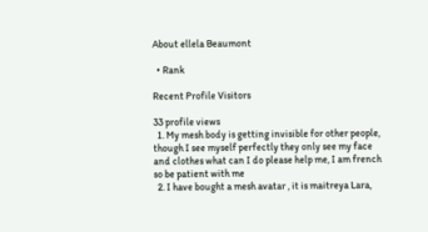About ellela Beaumont

  • Rank

Recent Profile Visitors

33 profile views
  1. My mesh body is getting invisible for other people, though I see myself perfectly they only see my face and clothes what can I do please help me, I am french so be patient with me
  2. I have bought a mesh avatar , it is maitreya Lara,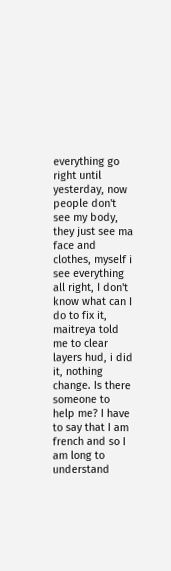everything go right until yesterday, now people don't see my body, they just see ma face and clothes, myself i see everything all right, I don't know what can I do to fix it, maitreya told me to clear layers hud, i did it, nothing change. Is there someone to help me? I have to say that I am french and so I am long to understand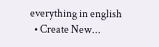everything in english
  • Create New...